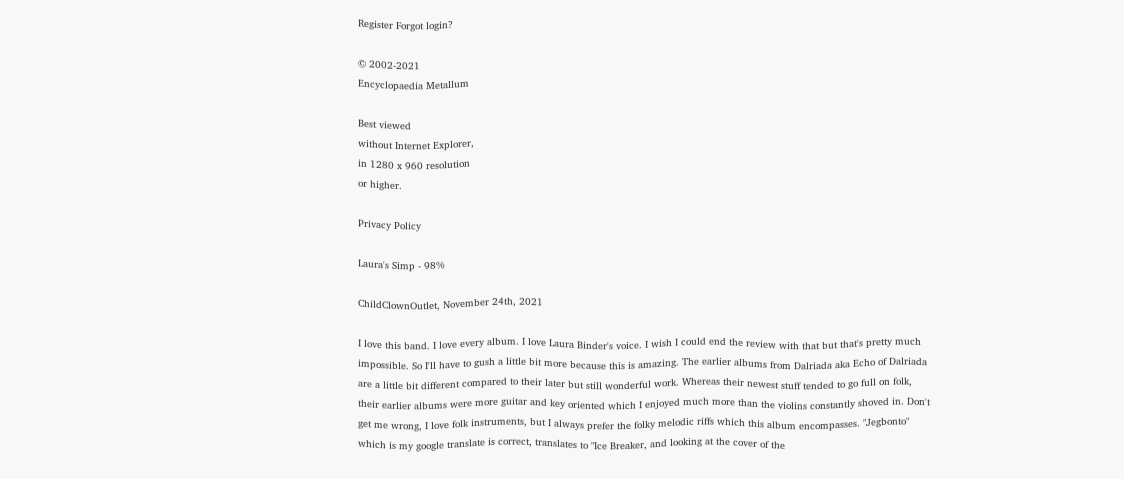Register Forgot login?

© 2002-2021
Encyclopaedia Metallum

Best viewed
without Internet Explorer,
in 1280 x 960 resolution
or higher.

Privacy Policy

Laura's Simp - 98%

ChildClownOutlet, November 24th, 2021

I love this band. I love every album. I love Laura Binder's voice. I wish I could end the review with that but that's pretty much impossible. So I'll have to gush a little bit more because this is amazing. The earlier albums from Dalriada aka Echo of Dalriada are a little bit different compared to their later but still wonderful work. Whereas their newest stuff tended to go full on folk, their earlier albums were more guitar and key oriented which I enjoyed much more than the violins constantly shoved in. Don't get me wrong, I love folk instruments, but I always prefer the folky melodic riffs which this album encompasses. "Jegbonto" which is my google translate is correct, translates to "Ice Breaker, and looking at the cover of the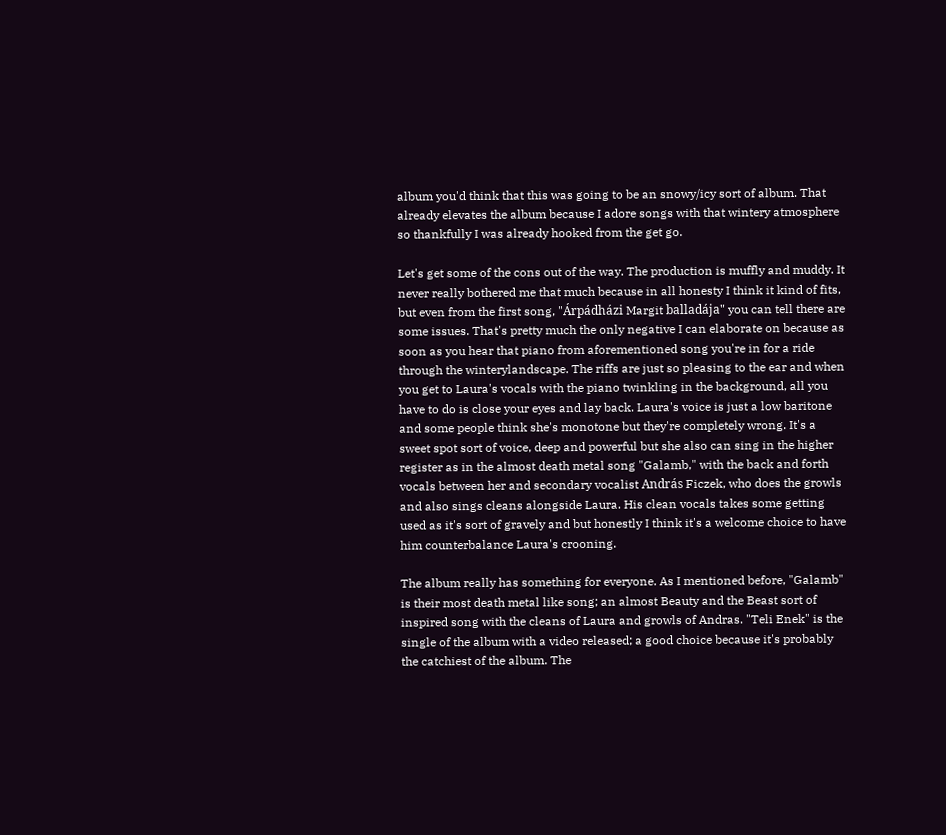album you'd think that this was going to be an snowy/icy sort of album. That already elevates the album because I adore songs with that wintery atmosphere so thankfully I was already hooked from the get go.

Let's get some of the cons out of the way. The production is muffly and muddy. It never really bothered me that much because in all honesty I think it kind of fits, but even from the first song, "Árpádházi Margit balladája" you can tell there are some issues. That's pretty much the only negative I can elaborate on because as soon as you hear that piano from aforementioned song you're in for a ride through the winterylandscape. The riffs are just so pleasing to the ear and when you get to Laura's vocals with the piano twinkling in the background, all you have to do is close your eyes and lay back. Laura's voice is just a low baritone and some people think she's monotone but they're completely wrong. It's a sweet spot sort of voice, deep and powerful but she also can sing in the higher register as in the almost death metal song "Galamb," with the back and forth vocals between her and secondary vocalist András Ficzek, who does the growls and also sings cleans alongside Laura. His clean vocals takes some getting used as it's sort of gravely and but honestly I think it's a welcome choice to have him counterbalance Laura's crooning.

The album really has something for everyone. As I mentioned before, "Galamb" is their most death metal like song; an almost Beauty and the Beast sort of inspired song with the cleans of Laura and growls of Andras. "Teli Enek" is the single of the album with a video released; a good choice because it's probably the catchiest of the album. The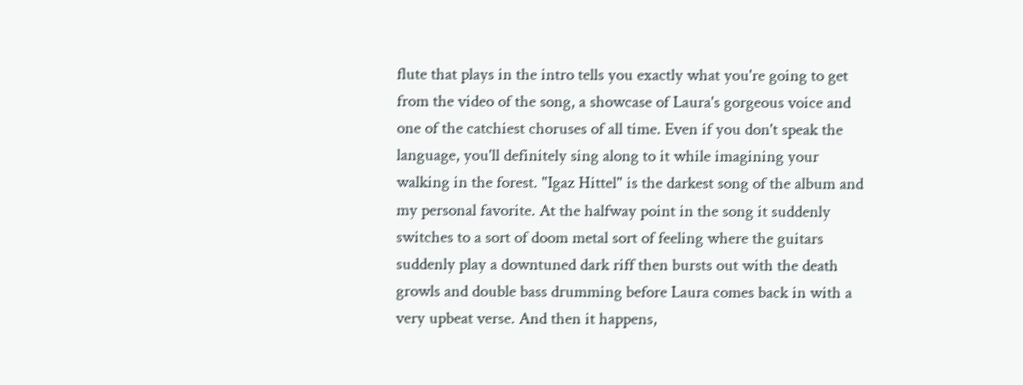flute that plays in the intro tells you exactly what you're going to get from the video of the song, a showcase of Laura's gorgeous voice and one of the catchiest choruses of all time. Even if you don't speak the language, you'll definitely sing along to it while imagining your walking in the forest. "Igaz Hittel" is the darkest song of the album and my personal favorite. At the halfway point in the song it suddenly switches to a sort of doom metal sort of feeling where the guitars suddenly play a downtuned dark riff then bursts out with the death growls and double bass drumming before Laura comes back in with a very upbeat verse. And then it happens,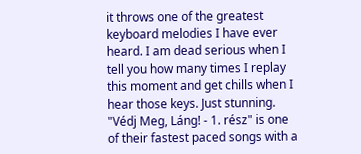it throws one of the greatest keyboard melodies I have ever heard. I am dead serious when I tell you how many times I replay this moment and get chills when I hear those keys. Just stunning. "Védj Meg, Láng! - 1. rész" is one of their fastest paced songs with a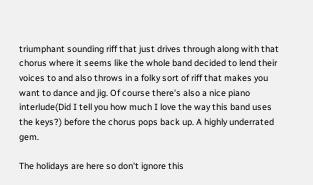triumphant sounding riff that just drives through along with that chorus where it seems like the whole band decided to lend their voices to and also throws in a folky sort of riff that makes you want to dance and jig. Of course there's also a nice piano interlude(Did I tell you how much I love the way this band uses the keys?) before the chorus pops back up. A highly underrated gem.

The holidays are here so don't ignore this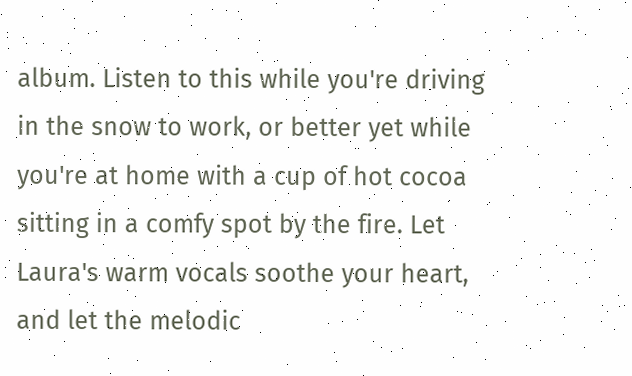album. Listen to this while you're driving in the snow to work, or better yet while you're at home with a cup of hot cocoa sitting in a comfy spot by the fire. Let Laura's warm vocals soothe your heart, and let the melodic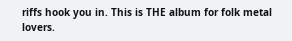riffs hook you in. This is THE album for folk metal lovers.